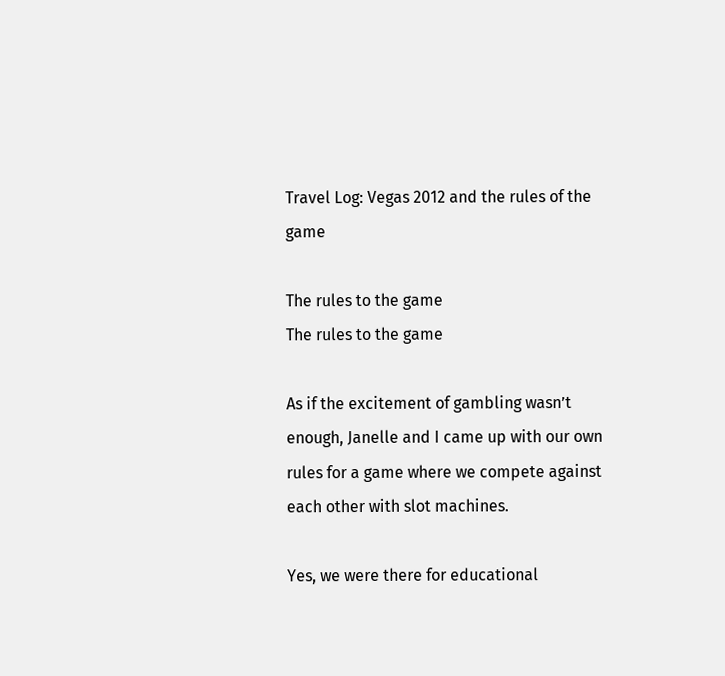Travel Log: Vegas 2012 and the rules of the game

The rules to the game
The rules to the game

As if the excitement of gambling wasn’t enough, Janelle and I came up with our own rules for a game where we compete against each other with slot machines.

Yes, we were there for educational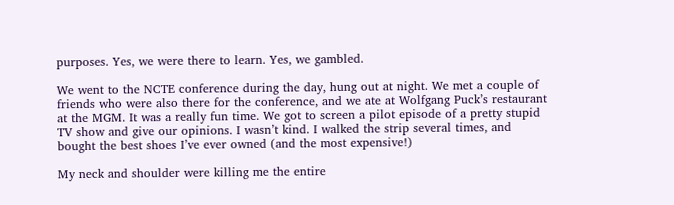purposes. Yes, we were there to learn. Yes, we gambled.

We went to the NCTE conference during the day, hung out at night. We met a couple of friends who were also there for the conference, and we ate at Wolfgang Puck’s restaurant at the MGM. It was a really fun time. We got to screen a pilot episode of a pretty stupid TV show and give our opinions. I wasn’t kind. I walked the strip several times, and bought the best shoes I’ve ever owned (and the most expensive!)

My neck and shoulder were killing me the entire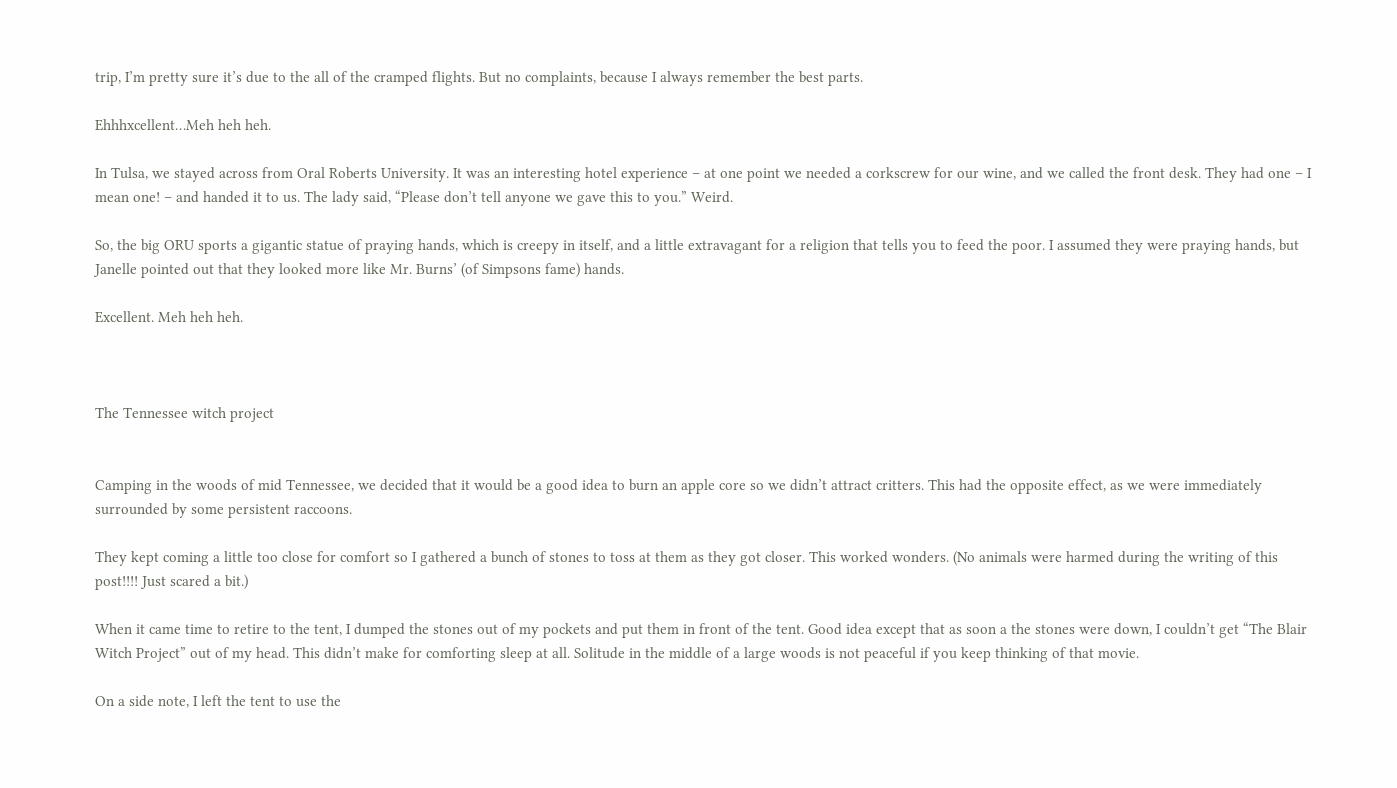trip, I’m pretty sure it’s due to the all of the cramped flights. But no complaints, because I always remember the best parts.

Ehhhxcellent…Meh heh heh.

In Tulsa, we stayed across from Oral Roberts University. It was an interesting hotel experience – at one point we needed a corkscrew for our wine, and we called the front desk. They had one – I mean one! – and handed it to us. The lady said, “Please don’t tell anyone we gave this to you.” Weird.

So, the big ORU sports a gigantic statue of praying hands, which is creepy in itself, and a little extravagant for a religion that tells you to feed the poor. I assumed they were praying hands, but Janelle pointed out that they looked more like Mr. Burns’ (of Simpsons fame) hands.

Excellent. Meh heh heh.



The Tennessee witch project


Camping in the woods of mid Tennessee, we decided that it would be a good idea to burn an apple core so we didn’t attract critters. This had the opposite effect, as we were immediately surrounded by some persistent raccoons.

They kept coming a little too close for comfort so I gathered a bunch of stones to toss at them as they got closer. This worked wonders. (No animals were harmed during the writing of this post!!!! Just scared a bit.)

When it came time to retire to the tent, I dumped the stones out of my pockets and put them in front of the tent. Good idea except that as soon a the stones were down, I couldn’t get “The Blair Witch Project” out of my head. This didn’t make for comforting sleep at all. Solitude in the middle of a large woods is not peaceful if you keep thinking of that movie.

On a side note, I left the tent to use the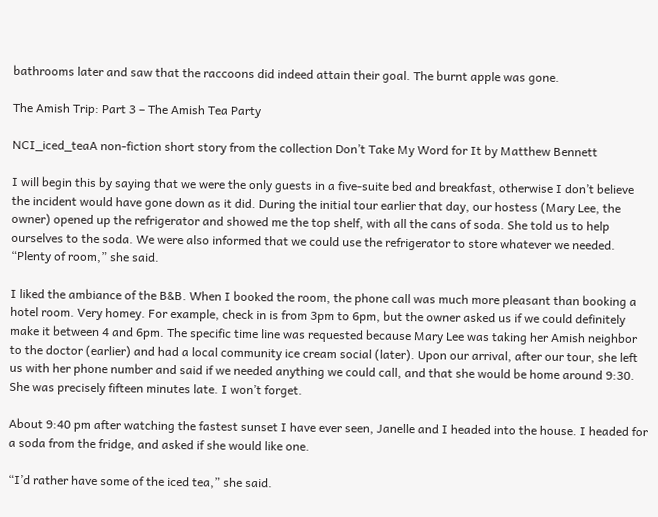bathrooms later and saw that the raccoons did indeed attain their goal. The burnt apple was gone.

The Amish Trip: Part 3 – The Amish Tea Party

NCI_iced_teaA non-fiction short story from the collection Don’t Take My Word for It by Matthew Bennett

I will begin this by saying that we were the only guests in a five-suite bed and breakfast, otherwise I don’t believe the incident would have gone down as it did. During the initial tour earlier that day, our hostess (Mary Lee, the owner) opened up the refrigerator and showed me the top shelf, with all the cans of soda. She told us to help ourselves to the soda. We were also informed that we could use the refrigerator to store whatever we needed. “Plenty of room,” she said.

I liked the ambiance of the B&B. When I booked the room, the phone call was much more pleasant than booking a hotel room. Very homey. For example, check in is from 3pm to 6pm, but the owner asked us if we could definitely make it between 4 and 6pm. The specific time line was requested because Mary Lee was taking her Amish neighbor to the doctor (earlier) and had a local community ice cream social (later). Upon our arrival, after our tour, she left us with her phone number and said if we needed anything we could call, and that she would be home around 9:30. She was precisely fifteen minutes late. I won’t forget.

About 9:40 pm after watching the fastest sunset I have ever seen, Janelle and I headed into the house. I headed for a soda from the fridge, and asked if she would like one.

“I’d rather have some of the iced tea,” she said.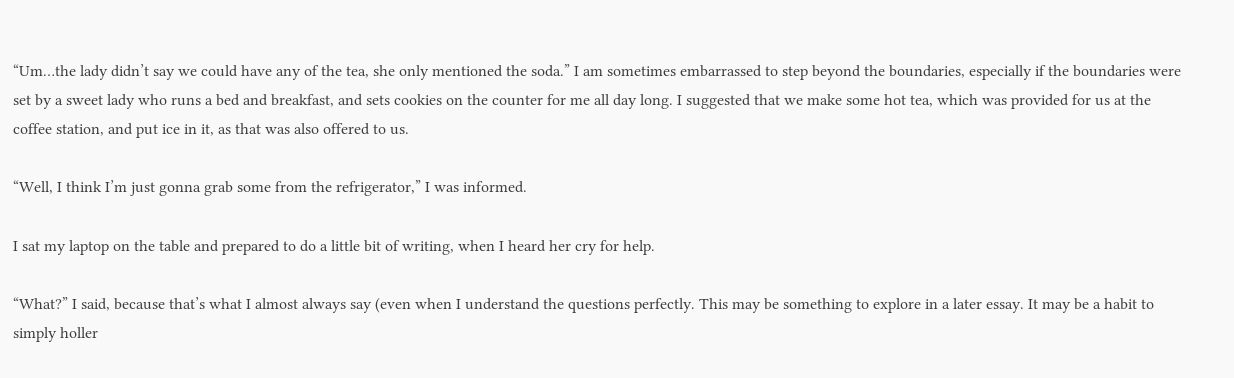“Um…the lady didn’t say we could have any of the tea, she only mentioned the soda.” I am sometimes embarrassed to step beyond the boundaries, especially if the boundaries were set by a sweet lady who runs a bed and breakfast, and sets cookies on the counter for me all day long. I suggested that we make some hot tea, which was provided for us at the coffee station, and put ice in it, as that was also offered to us.

“Well, I think I’m just gonna grab some from the refrigerator,” I was informed.

I sat my laptop on the table and prepared to do a little bit of writing, when I heard her cry for help.

“What?” I said, because that’s what I almost always say (even when I understand the questions perfectly. This may be something to explore in a later essay. It may be a habit to simply holler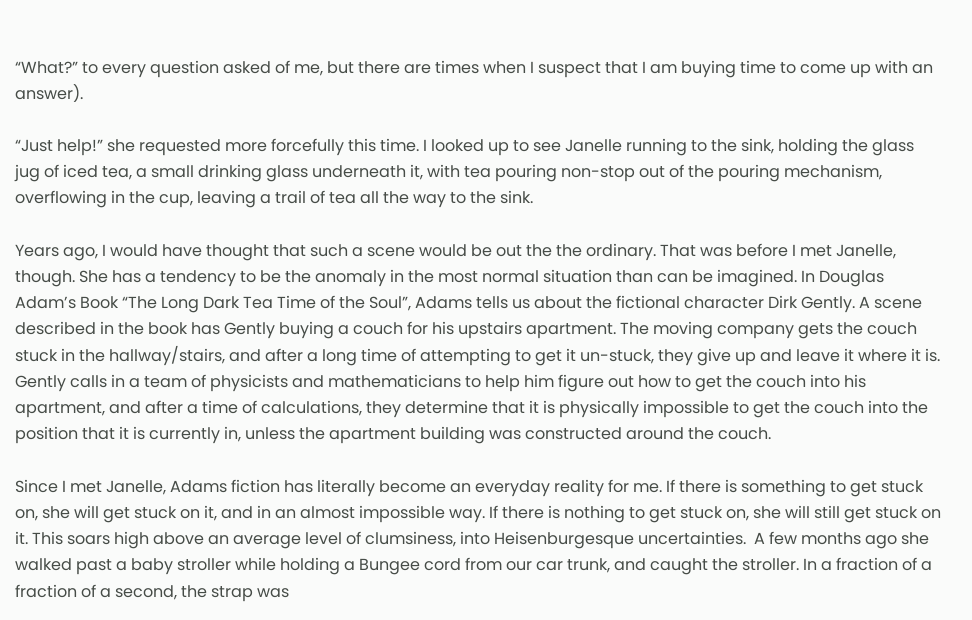“What?” to every question asked of me, but there are times when I suspect that I am buying time to come up with an answer).

“Just help!” she requested more forcefully this time. I looked up to see Janelle running to the sink, holding the glass jug of iced tea, a small drinking glass underneath it, with tea pouring non-stop out of the pouring mechanism, overflowing in the cup, leaving a trail of tea all the way to the sink.

Years ago, I would have thought that such a scene would be out the the ordinary. That was before I met Janelle, though. She has a tendency to be the anomaly in the most normal situation than can be imagined. In Douglas Adam’s Book “The Long Dark Tea Time of the Soul”, Adams tells us about the fictional character Dirk Gently. A scene described in the book has Gently buying a couch for his upstairs apartment. The moving company gets the couch stuck in the hallway/stairs, and after a long time of attempting to get it un-stuck, they give up and leave it where it is. Gently calls in a team of physicists and mathematicians to help him figure out how to get the couch into his apartment, and after a time of calculations, they determine that it is physically impossible to get the couch into the position that it is currently in, unless the apartment building was constructed around the couch.

Since I met Janelle, Adams fiction has literally become an everyday reality for me. If there is something to get stuck on, she will get stuck on it, and in an almost impossible way. If there is nothing to get stuck on, she will still get stuck on it. This soars high above an average level of clumsiness, into Heisenburgesque uncertainties.  A few months ago she walked past a baby stroller while holding a Bungee cord from our car trunk, and caught the stroller. In a fraction of a fraction of a second, the strap was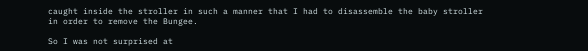caught inside the stroller in such a manner that I had to disassemble the baby stroller in order to remove the Bungee.

So I was not surprised at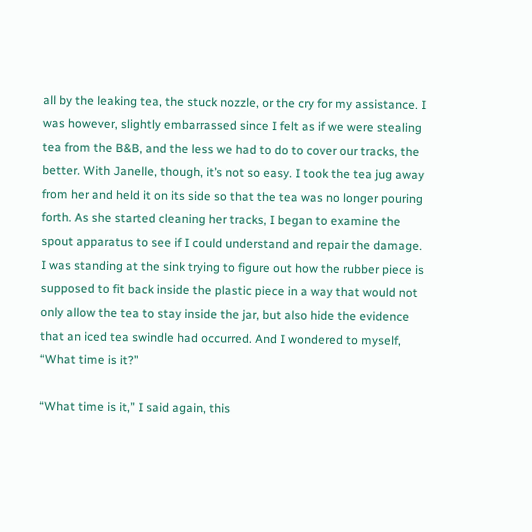all by the leaking tea, the stuck nozzle, or the cry for my assistance. I was however, slightly embarrassed since I felt as if we were stealing tea from the B&B, and the less we had to do to cover our tracks, the better. With Janelle, though, it’s not so easy. I took the tea jug away from her and held it on its side so that the tea was no longer pouring forth. As she started cleaning her tracks, I began to examine the spout apparatus to see if I could understand and repair the damage. I was standing at the sink trying to figure out how the rubber piece is supposed to fit back inside the plastic piece in a way that would not only allow the tea to stay inside the jar, but also hide the evidence that an iced tea swindle had occurred. And I wondered to myself, “What time is it?”

“What time is it,” I said again, this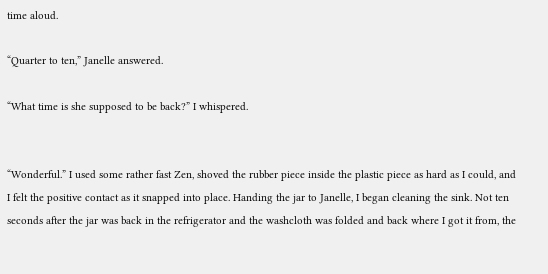time aloud.

“Quarter to ten,” Janelle answered.

“What time is she supposed to be back?” I whispered.


“Wonderful.” I used some rather fast Zen, shoved the rubber piece inside the plastic piece as hard as I could, and I felt the positive contact as it snapped into place. Handing the jar to Janelle, I began cleaning the sink. Not ten seconds after the jar was back in the refrigerator and the washcloth was folded and back where I got it from, the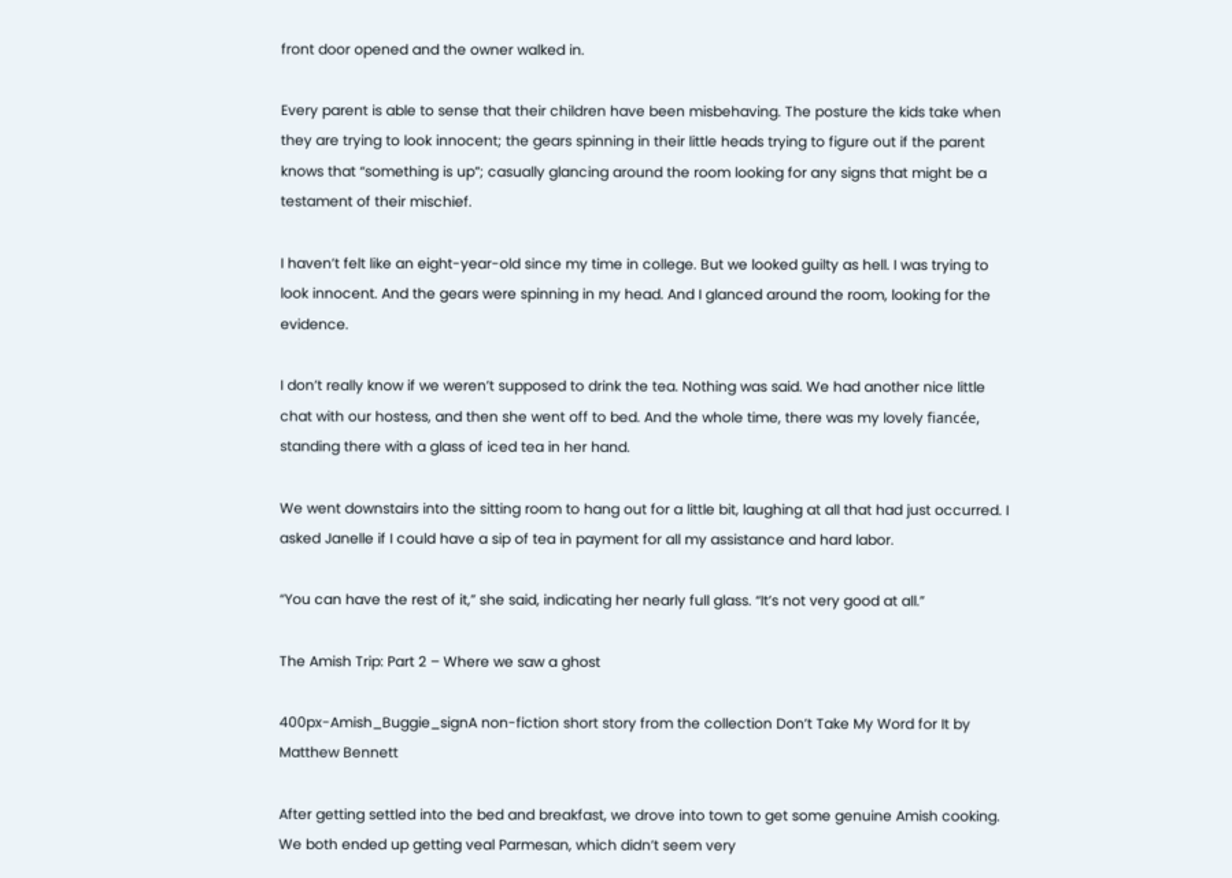front door opened and the owner walked in.

Every parent is able to sense that their children have been misbehaving. The posture the kids take when they are trying to look innocent; the gears spinning in their little heads trying to figure out if the parent knows that “something is up”; casually glancing around the room looking for any signs that might be a testament of their mischief.

I haven’t felt like an eight-year-old since my time in college. But we looked guilty as hell. I was trying to look innocent. And the gears were spinning in my head. And I glanced around the room, looking for the evidence.

I don’t really know if we weren’t supposed to drink the tea. Nothing was said. We had another nice little chat with our hostess, and then she went off to bed. And the whole time, there was my lovely fiancée, standing there with a glass of iced tea in her hand.

We went downstairs into the sitting room to hang out for a little bit, laughing at all that had just occurred. I asked Janelle if I could have a sip of tea in payment for all my assistance and hard labor.

“You can have the rest of it,” she said, indicating her nearly full glass. “It’s not very good at all.”

The Amish Trip: Part 2 – Where we saw a ghost

400px-Amish_Buggie_signA non-fiction short story from the collection Don’t Take My Word for It by Matthew Bennett

After getting settled into the bed and breakfast, we drove into town to get some genuine Amish cooking. We both ended up getting veal Parmesan, which didn’t seem very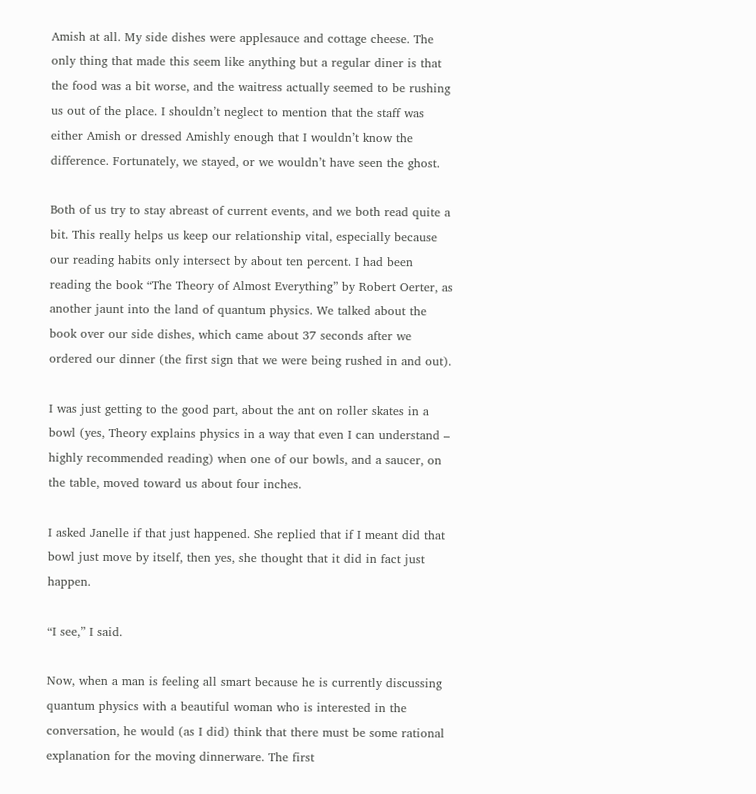Amish at all. My side dishes were applesauce and cottage cheese. The only thing that made this seem like anything but a regular diner is that the food was a bit worse, and the waitress actually seemed to be rushing us out of the place. I shouldn’t neglect to mention that the staff was either Amish or dressed Amishly enough that I wouldn’t know the difference. Fortunately, we stayed, or we wouldn’t have seen the ghost.

Both of us try to stay abreast of current events, and we both read quite a bit. This really helps us keep our relationship vital, especially because our reading habits only intersect by about ten percent. I had been reading the book “The Theory of Almost Everything” by Robert Oerter, as another jaunt into the land of quantum physics. We talked about the book over our side dishes, which came about 37 seconds after we ordered our dinner (the first sign that we were being rushed in and out).

I was just getting to the good part, about the ant on roller skates in a bowl (yes, Theory explains physics in a way that even I can understand – highly recommended reading) when one of our bowls, and a saucer, on the table, moved toward us about four inches.

I asked Janelle if that just happened. She replied that if I meant did that bowl just move by itself, then yes, she thought that it did in fact just happen.

“I see,” I said.

Now, when a man is feeling all smart because he is currently discussing quantum physics with a beautiful woman who is interested in the conversation, he would (as I did) think that there must be some rational explanation for the moving dinnerware. The first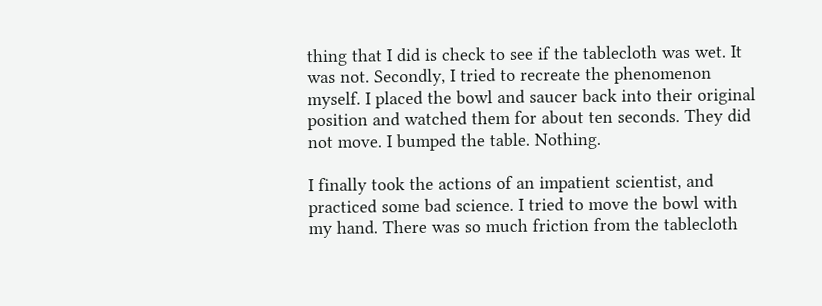thing that I did is check to see if the tablecloth was wet. It was not. Secondly, I tried to recreate the phenomenon myself. I placed the bowl and saucer back into their original position and watched them for about ten seconds. They did not move. I bumped the table. Nothing.

I finally took the actions of an impatient scientist, and practiced some bad science. I tried to move the bowl with my hand. There was so much friction from the tablecloth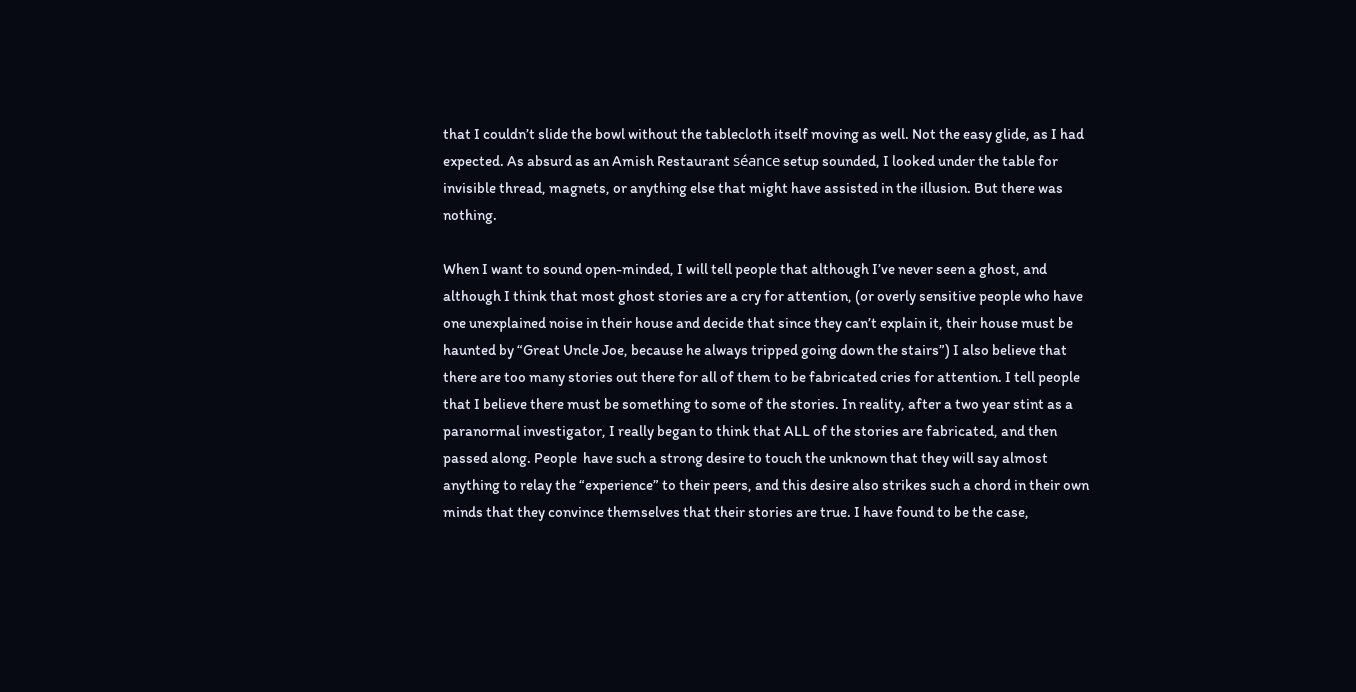that I couldn’t slide the bowl without the tablecloth itself moving as well. Not the easy glide, as I had expected. As absurd as an Amish Restaurant séance setup sounded, I looked under the table for invisible thread, magnets, or anything else that might have assisted in the illusion. But there was nothing.

When I want to sound open-minded, I will tell people that although I’ve never seen a ghost, and although I think that most ghost stories are a cry for attention, (or overly sensitive people who have one unexplained noise in their house and decide that since they can’t explain it, their house must be haunted by “Great Uncle Joe, because he always tripped going down the stairs”) I also believe that there are too many stories out there for all of them to be fabricated cries for attention. I tell people that I believe there must be something to some of the stories. In reality, after a two year stint as a paranormal investigator, I really began to think that ALL of the stories are fabricated, and then passed along. People  have such a strong desire to touch the unknown that they will say almost anything to relay the “experience” to their peers, and this desire also strikes such a chord in their own minds that they convince themselves that their stories are true. I have found to be the case,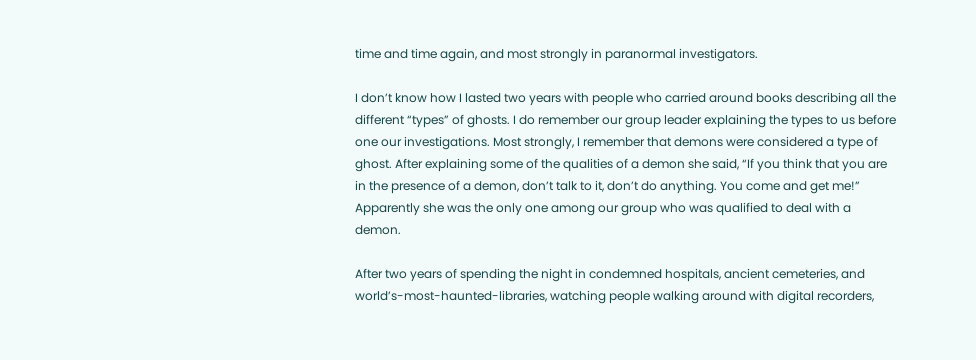time and time again, and most strongly in paranormal investigators.

I don’t know how I lasted two years with people who carried around books describing all the different “types” of ghosts. I do remember our group leader explaining the types to us before one our investigations. Most strongly, I remember that demons were considered a type of ghost. After explaining some of the qualities of a demon she said, “If you think that you are in the presence of a demon, don’t talk to it, don’t do anything. You come and get me!” Apparently she was the only one among our group who was qualified to deal with a demon.

After two years of spending the night in condemned hospitals, ancient cemeteries, and world’s-most-haunted-libraries, watching people walking around with digital recorders,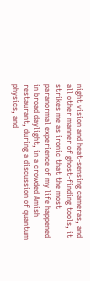night vision and heat-sensing cameras, and all other manner of ghost-finding tools, it strikes me as ironic that the most paranormal experience of my life happened in broad daylight, in a crowded Amish restaurant, during a discussion of quantum physics, and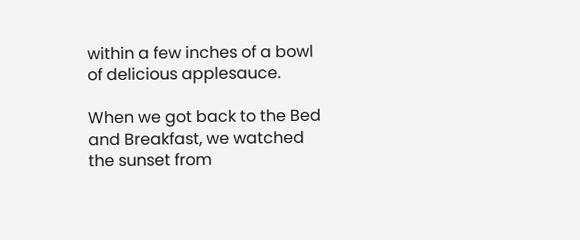within a few inches of a bowl of delicious applesauce.

When we got back to the Bed and Breakfast, we watched the sunset from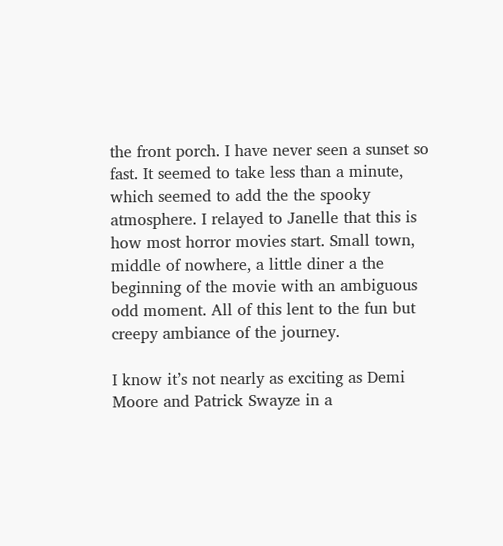the front porch. I have never seen a sunset so fast. It seemed to take less than a minute, which seemed to add the the spooky atmosphere. I relayed to Janelle that this is how most horror movies start. Small town, middle of nowhere, a little diner a the beginning of the movie with an ambiguous odd moment. All of this lent to the fun but creepy ambiance of the journey.

I know it’s not nearly as exciting as Demi Moore and Patrick Swayze in a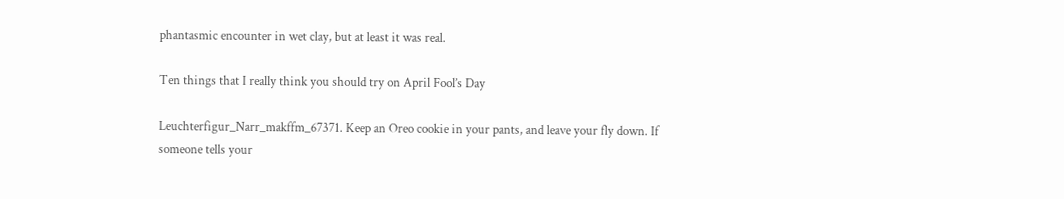phantasmic encounter in wet clay, but at least it was real.

Ten things that I really think you should try on April Fool’s Day

Leuchterfigur_Narr_makffm_67371. Keep an Oreo cookie in your pants, and leave your fly down. If someone tells your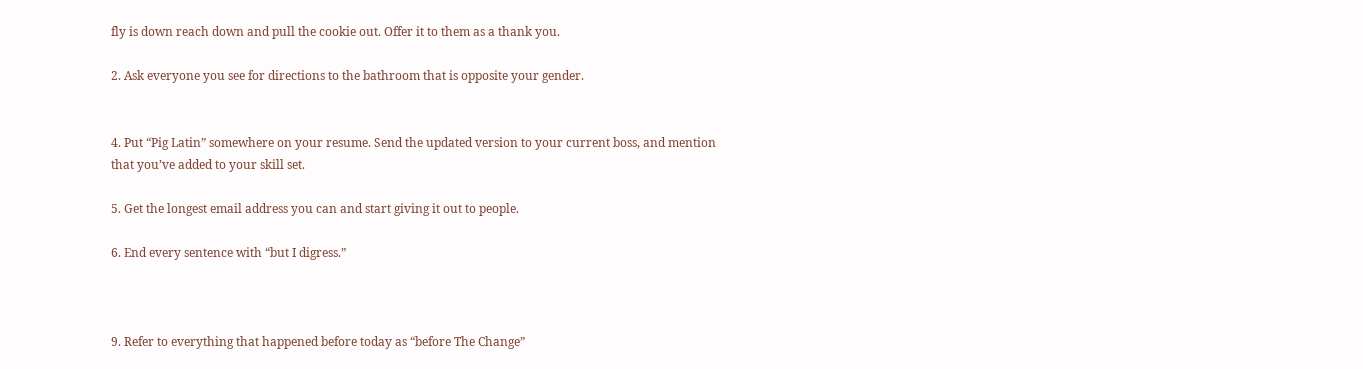fly is down reach down and pull the cookie out. Offer it to them as a thank you.

2. Ask everyone you see for directions to the bathroom that is opposite your gender.


4. Put “Pig Latin” somewhere on your resume. Send the updated version to your current boss, and mention that you’ve added to your skill set.

5. Get the longest email address you can and start giving it out to people.

6. End every sentence with “but I digress.”



9. Refer to everything that happened before today as “before The Change”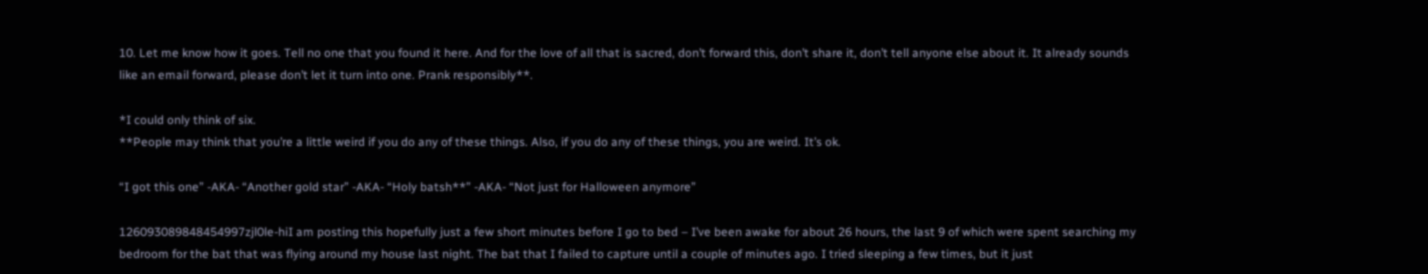10. Let me know how it goes. Tell no one that you found it here. And for the love of all that is sacred, don’t forward this, don’t share it, don’t tell anyone else about it. It already sounds like an email forward, please don’t let it turn into one. Prank responsibly**.

*I could only think of six.
**People may think that you’re a little weird if you do any of these things. Also, if you do any of these things, you are weird. It’s ok.

“I got this one” -AKA- “Another gold star” -AKA- “Holy batsh**” -AKA- “Not just for Halloween anymore”

126093089848454997zjl0le-hiI am posting this hopefully just a few short minutes before I go to bed – I’ve been awake for about 26 hours, the last 9 of which were spent searching my bedroom for the bat that was flying around my house last night. The bat that I failed to capture until a couple of minutes ago. I tried sleeping a few times, but it just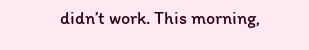didn’t work. This morning,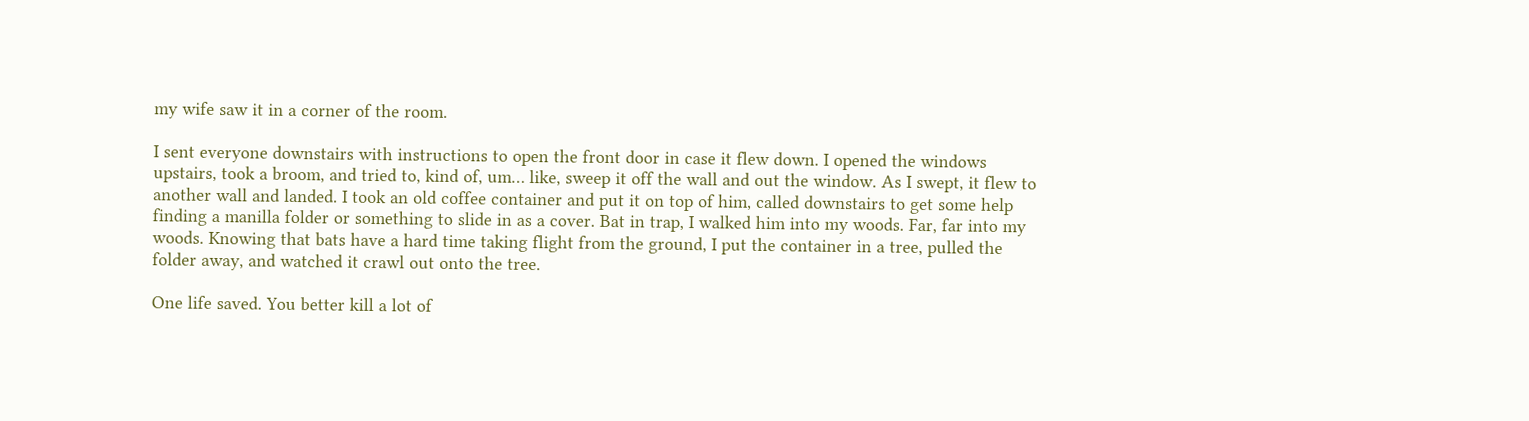my wife saw it in a corner of the room.

I sent everyone downstairs with instructions to open the front door in case it flew down. I opened the windows upstairs, took a broom, and tried to, kind of, um… like, sweep it off the wall and out the window. As I swept, it flew to another wall and landed. I took an old coffee container and put it on top of him, called downstairs to get some help finding a manilla folder or something to slide in as a cover. Bat in trap, I walked him into my woods. Far, far into my woods. Knowing that bats have a hard time taking flight from the ground, I put the container in a tree, pulled the folder away, and watched it crawl out onto the tree.

One life saved. You better kill a lot of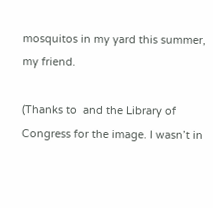mosquitos in my yard this summer, my friend.

(Thanks to  and the Library of Congress for the image. I wasn’t in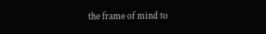the frame of mind to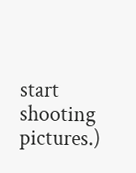start shooting pictures.)